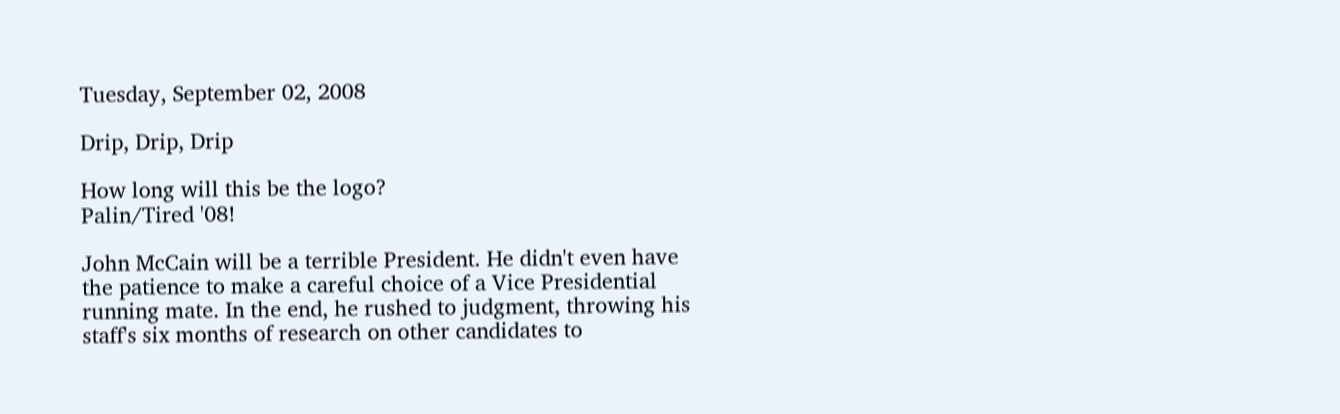Tuesday, September 02, 2008

Drip, Drip, Drip

How long will this be the logo?
Palin/Tired '08!

John McCain will be a terrible President. He didn't even have the patience to make a careful choice of a Vice Presidential running mate. In the end, he rushed to judgment, throwing his staff's six months of research on other candidates to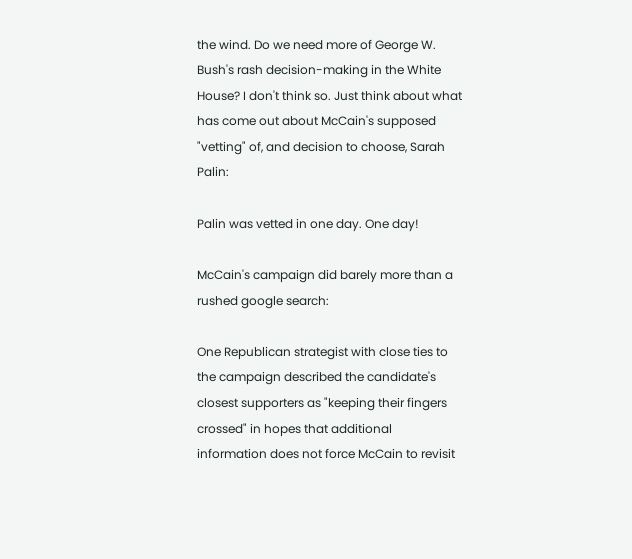the wind. Do we need more of George W. Bush's rash decision-making in the White House? I don't think so. Just think about what has come out about McCain's supposed "vetting" of, and decision to choose, Sarah Palin:

Palin was vetted in one day. One day!

McCain's campaign did barely more than a rushed google search:

One Republican strategist with close ties to the campaign described the candidate's closest supporters as "keeping their fingers crossed" in hopes that additional information does not force McCain to revisit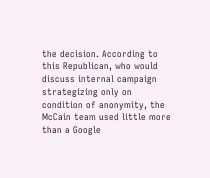the decision. According to this Republican, who would discuss internal campaign strategizing only on condition of anonymity, the McCain team used little more than a Google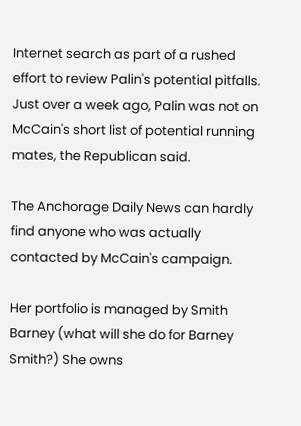Internet search as part of a rushed effort to review Palin's potential pitfalls. Just over a week ago, Palin was not on McCain's short list of potential running mates, the Republican said.

The Anchorage Daily News can hardly find anyone who was actually contacted by McCain's campaign.

Her portfolio is managed by Smith Barney (what will she do for Barney Smith?) She owns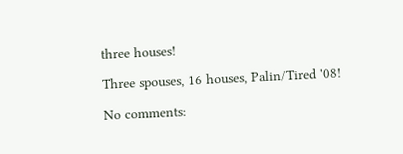three houses!

Three spouses, 16 houses, Palin/Tired '08!

No comments: